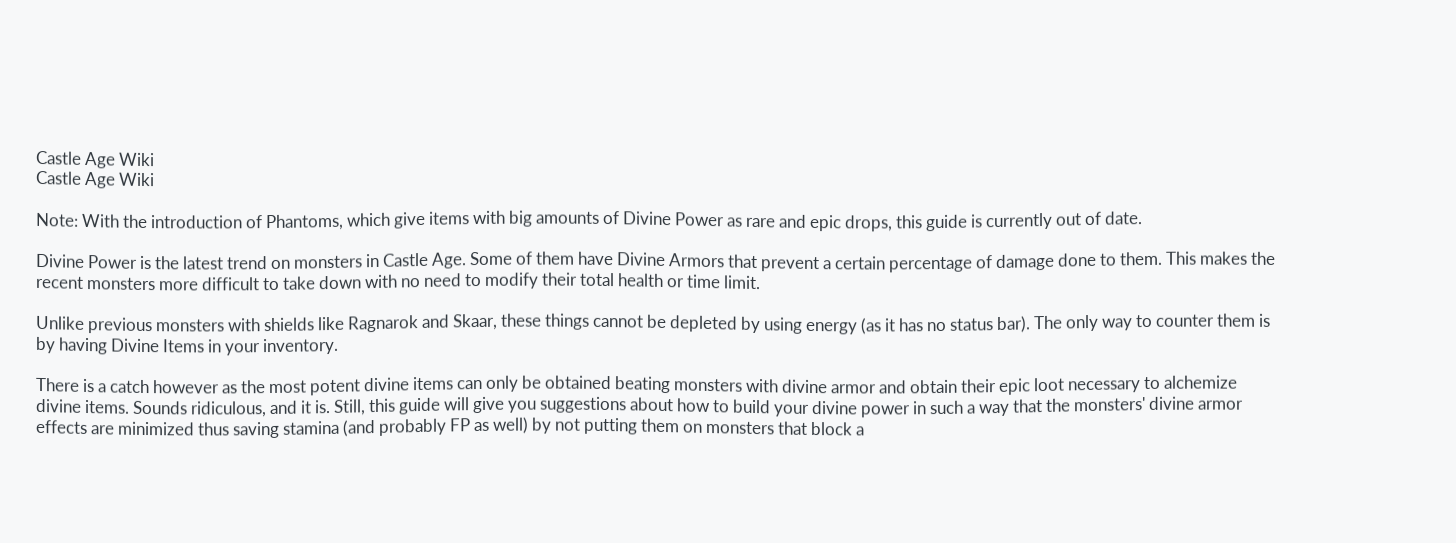Castle Age Wiki
Castle Age Wiki

Note: With the introduction of Phantoms, which give items with big amounts of Divine Power as rare and epic drops, this guide is currently out of date.

Divine Power is the latest trend on monsters in Castle Age. Some of them have Divine Armors that prevent a certain percentage of damage done to them. This makes the recent monsters more difficult to take down with no need to modify their total health or time limit.

Unlike previous monsters with shields like Ragnarok and Skaar, these things cannot be depleted by using energy (as it has no status bar). The only way to counter them is by having Divine Items in your inventory.

There is a catch however as the most potent divine items can only be obtained beating monsters with divine armor and obtain their epic loot necessary to alchemize divine items. Sounds ridiculous, and it is. Still, this guide will give you suggestions about how to build your divine power in such a way that the monsters' divine armor effects are minimized thus saving stamina (and probably FP as well) by not putting them on monsters that block a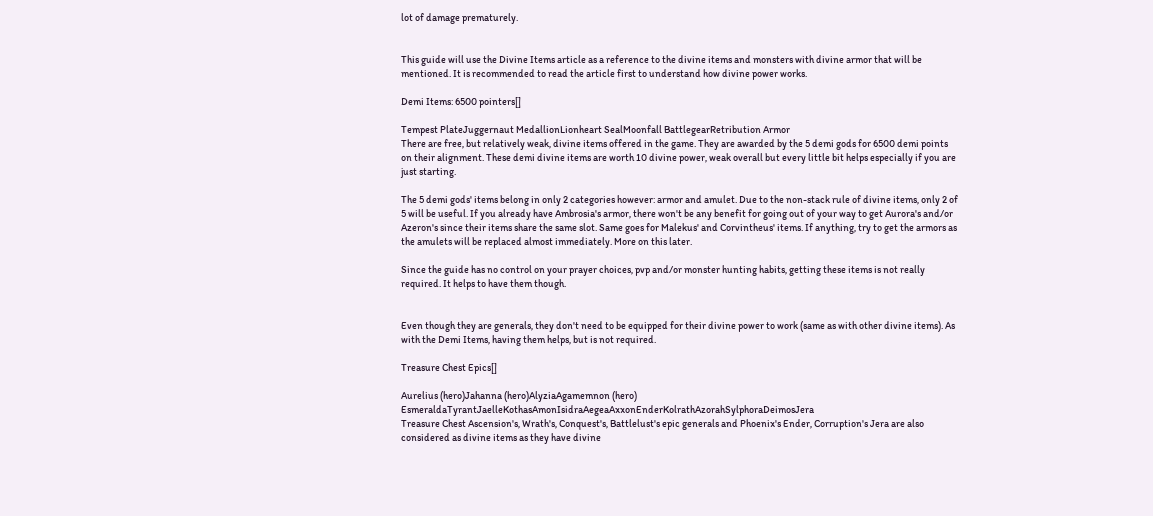lot of damage prematurely.


This guide will use the Divine Items article as a reference to the divine items and monsters with divine armor that will be mentioned. It is recommended to read the article first to understand how divine power works.

Demi Items: 6500 pointers[]

Tempest PlateJuggernaut MedallionLionheart SealMoonfall BattlegearRetribution Armor
There are free, but relatively weak, divine items offered in the game. They are awarded by the 5 demi gods for 6500 demi points on their alignment. These demi divine items are worth 10 divine power, weak overall but every little bit helps especially if you are just starting.

The 5 demi gods' items belong in only 2 categories however: armor and amulet. Due to the non-stack rule of divine items, only 2 of 5 will be useful. If you already have Ambrosia's armor, there won't be any benefit for going out of your way to get Aurora's and/or Azeron's since their items share the same slot. Same goes for Malekus' and Corvintheus' items. If anything, try to get the armors as the amulets will be replaced almost immediately. More on this later.

Since the guide has no control on your prayer choices, pvp and/or monster hunting habits, getting these items is not really required. It helps to have them though.


Even though they are generals, they don't need to be equipped for their divine power to work (same as with other divine items). As with the Demi Items, having them helps, but is not required.

Treasure Chest Epics[]

Aurelius (hero)Jahanna (hero)AlyziaAgamemnon (hero) EsmeraldaTyrantJaelleKothasAmonIsidraAegeaAxxonEnderKolrathAzorahSylphoraDeimosJera
Treasure Chest Ascension's, Wrath's, Conquest's, Battlelust's epic generals and Phoenix's Ender, Corruption's Jera are also considered as divine items as they have divine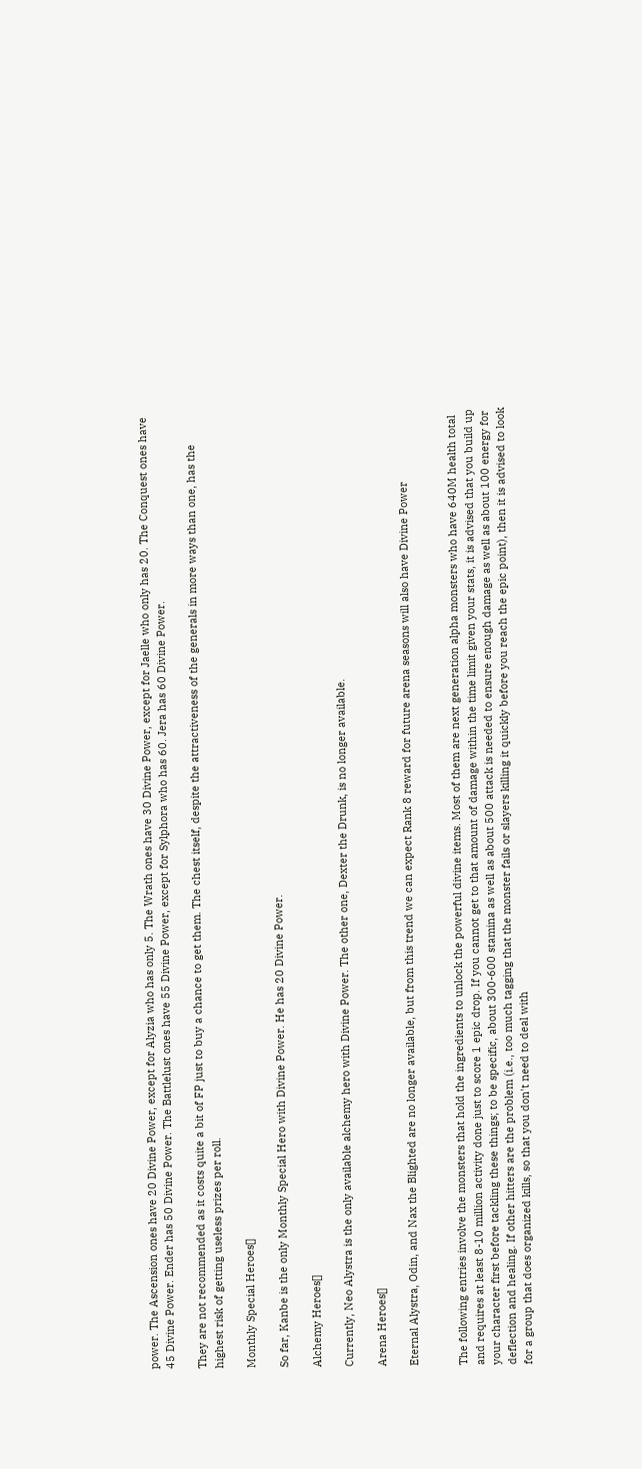power. The Ascension ones have 20 Divine Power, except for Alyzia who has only 5. The Wrath ones have 30 Divine Power, except for Jaelle who only has 20. The Conquest ones have 45 Divine Power. Ender has 50 Divine Power. The Battlelust ones have 55 Divine Power, except for Sylphora who has 60. Jera has 60 Divine Power.

They are not recommended as it costs quite a bit of FP just to buy a chance to get them. The chest itself, despite the attractiveness of the generals in more ways than one, has the highest risk of getting useless prizes per roll.

Monthly Special Heroes[]

So far, Kanbe is the only Monthly Special Hero with Divine Power. He has 20 Divine Power.

Alchemy Heroes[]

Currently, Neo Alystra is the only available alchemy hero with Divine Power. The other one, Dexter the Drunk, is no longer available.

Arena Heroes[]

Eternal Alystra, Odin, and Nax the Blighted are no longer available, but from this trend we can expect Rank 8 reward for future arena seasons will also have Divine Power


The following entries involve the monsters that hold the ingredients to unlock the powerful divine items. Most of them are next generation alpha monsters who have 640M health total and requires at least 8-10 million activity done just to score 1 epic drop. If you cannot get to that amount of damage within the time limit given your stats, it is advised that you build up your character first before tackling these things; to be specific, about 300-600 stamina as well as about 500 attack is needed to ensure enough damage as well as about 100 energy for deflection and healing. If other hitters are the problem (i.e., too much tagging that the monster fails or slayers killing it quickly before you reach the epic point), then it is advised to look for a group that does organized kills, so that you don't need to deal with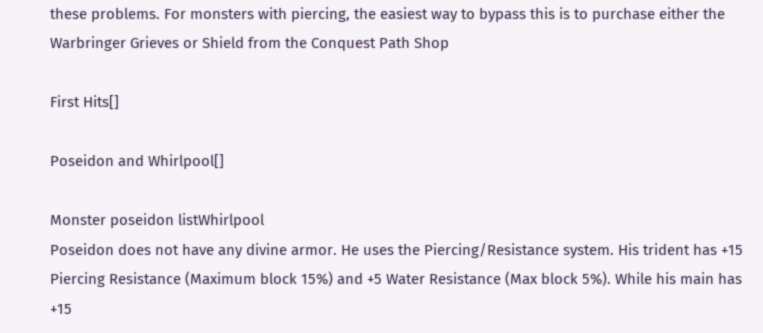these problems. For monsters with piercing, the easiest way to bypass this is to purchase either the Warbringer Grieves or Shield from the Conquest Path Shop

First Hits[]

Poseidon and Whirlpool[]

Monster poseidon listWhirlpool
Poseidon does not have any divine armor. He uses the Piercing/Resistance system. His trident has +15 Piercing Resistance (Maximum block 15%) and +5 Water Resistance (Max block 5%). While his main has +15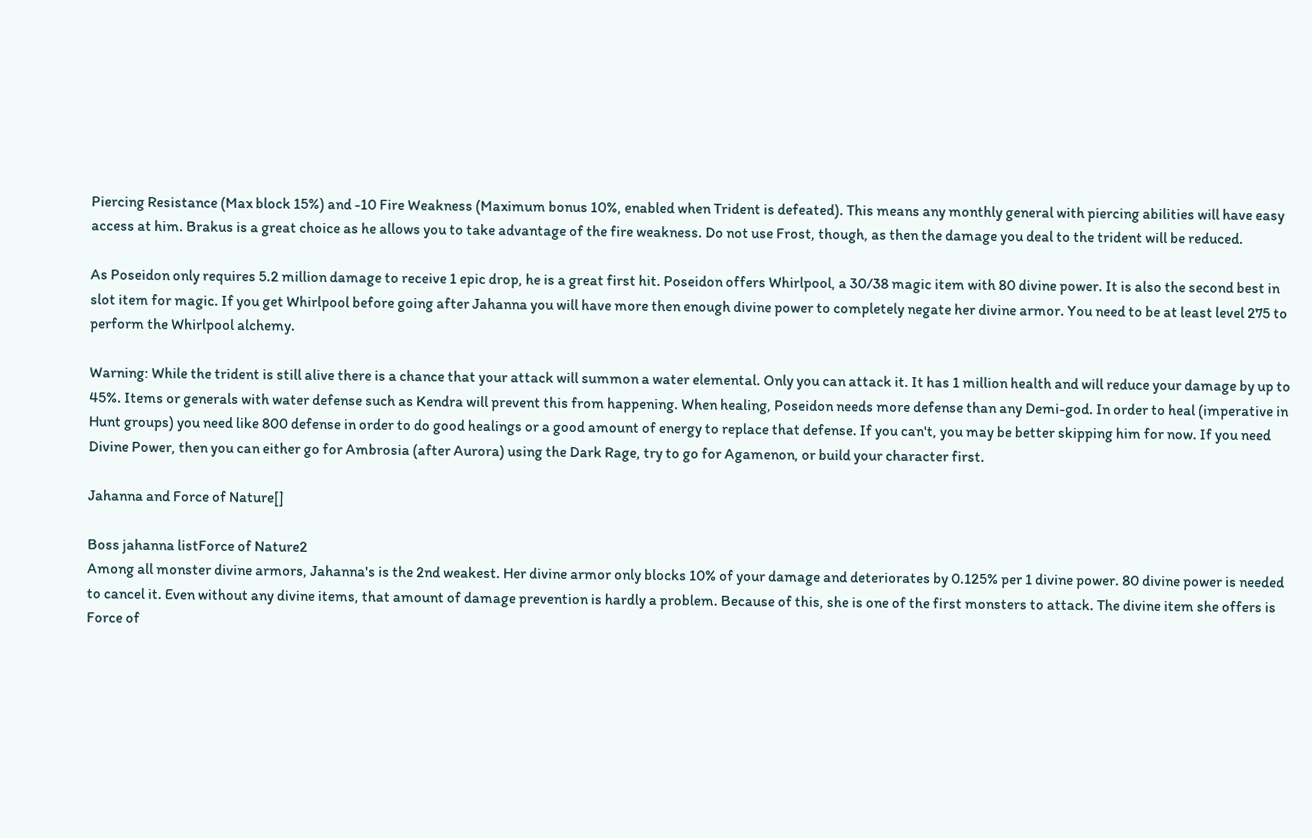Piercing Resistance (Max block 15%) and -10 Fire Weakness (Maximum bonus 10%, enabled when Trident is defeated). This means any monthly general with piercing abilities will have easy access at him. Brakus is a great choice as he allows you to take advantage of the fire weakness. Do not use Frost, though, as then the damage you deal to the trident will be reduced.

As Poseidon only requires 5.2 million damage to receive 1 epic drop, he is a great first hit. Poseidon offers Whirlpool, a 30/38 magic item with 80 divine power. It is also the second best in slot item for magic. If you get Whirlpool before going after Jahanna you will have more then enough divine power to completely negate her divine armor. You need to be at least level 275 to perform the Whirlpool alchemy.

Warning: While the trident is still alive there is a chance that your attack will summon a water elemental. Only you can attack it. It has 1 million health and will reduce your damage by up to 45%. Items or generals with water defense such as Kendra will prevent this from happening. When healing, Poseidon needs more defense than any Demi-god. In order to heal (imperative in Hunt groups) you need like 800 defense in order to do good healings or a good amount of energy to replace that defense. If you can't, you may be better skipping him for now. If you need Divine Power, then you can either go for Ambrosia (after Aurora) using the Dark Rage, try to go for Agamenon, or build your character first.

Jahanna and Force of Nature[]

Boss jahanna listForce of Nature2
Among all monster divine armors, Jahanna's is the 2nd weakest. Her divine armor only blocks 10% of your damage and deteriorates by 0.125% per 1 divine power. 80 divine power is needed to cancel it. Even without any divine items, that amount of damage prevention is hardly a problem. Because of this, she is one of the first monsters to attack. The divine item she offers is Force of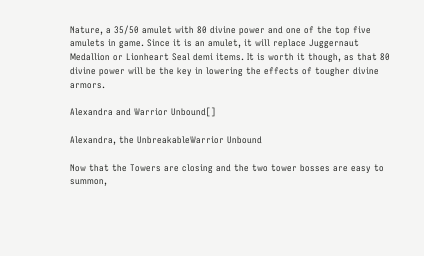Nature, a 35/50 amulet with 80 divine power and one of the top five amulets in game. Since it is an amulet, it will replace Juggernaut Medallion or Lionheart Seal demi items. It is worth it though, as that 80 divine power will be the key in lowering the effects of tougher divine armors.

Alexandra and Warrior Unbound[]

Alexandra, the UnbreakableWarrior Unbound

Now that the Towers are closing and the two tower bosses are easy to summon,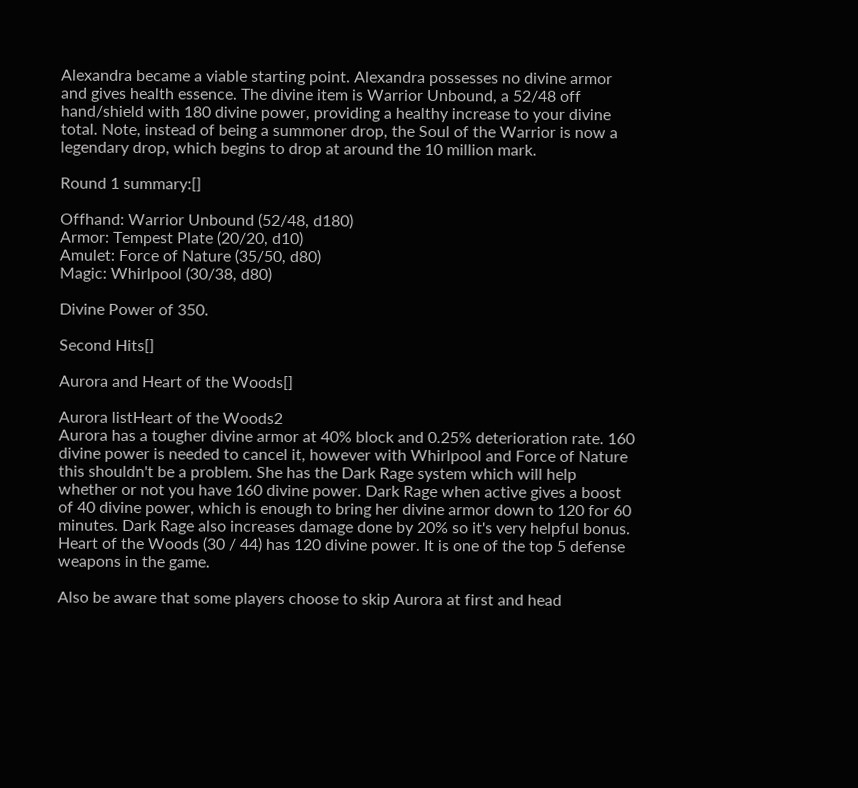Alexandra became a viable starting point. Alexandra possesses no divine armor and gives health essence. The divine item is Warrior Unbound, a 52/48 off hand/shield with 180 divine power, providing a healthy increase to your divine total. Note, instead of being a summoner drop, the Soul of the Warrior is now a legendary drop, which begins to drop at around the 10 million mark.

Round 1 summary:[]

Offhand: Warrior Unbound (52/48, d180)
Armor: Tempest Plate (20/20, d10)
Amulet: Force of Nature (35/50, d80)
Magic: Whirlpool (30/38, d80)

Divine Power of 350.

Second Hits[]

Aurora and Heart of the Woods[]

Aurora listHeart of the Woods2
Aurora has a tougher divine armor at 40% block and 0.25% deterioration rate. 160 divine power is needed to cancel it, however with Whirlpool and Force of Nature this shouldn't be a problem. She has the Dark Rage system which will help whether or not you have 160 divine power. Dark Rage when active gives a boost of 40 divine power, which is enough to bring her divine armor down to 120 for 60 minutes. Dark Rage also increases damage done by 20% so it's very helpful bonus. Heart of the Woods (30 / 44) has 120 divine power. It is one of the top 5 defense weapons in the game.

Also be aware that some players choose to skip Aurora at first and head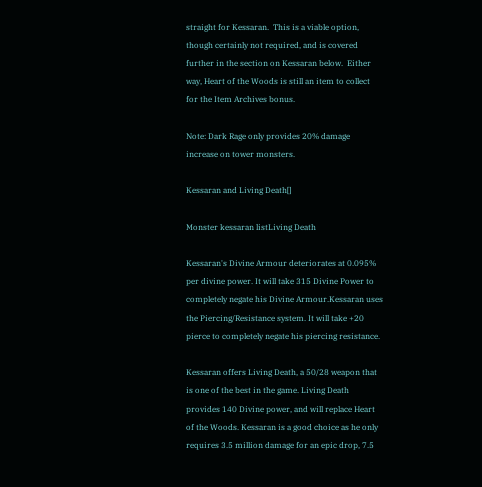straight for Kessaran.  This is a viable option, though certainly not required, and is covered further in the section on Kessaran below.  Either way, Heart of the Woods is still an item to collect for the Item Archives bonus.

Note: Dark Rage only provides 20% damage increase on tower monsters.

Kessaran and Living Death[]

Monster kessaran listLiving Death

Kessaran's Divine Armour deteriorates at 0.095% per divine power. It will take 315 Divine Power to completely negate his Divine Armour.Kessaran uses the Piercing/Resistance system. It will take +20 pierce to completely negate his piercing resistance.

Kessaran offers Living Death, a 50/28 weapon that is one of the best in the game. Living Death provides 140 Divine power, and will replace Heart of the Woods. Kessaran is a good choice as he only requires 3.5 million damage for an epic drop, 7.5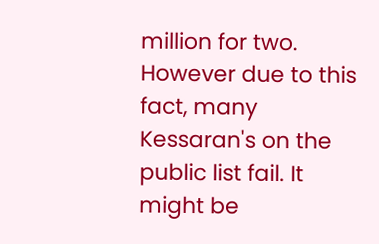million for two. However due to this fact, many Kessaran's on the public list fail. It might be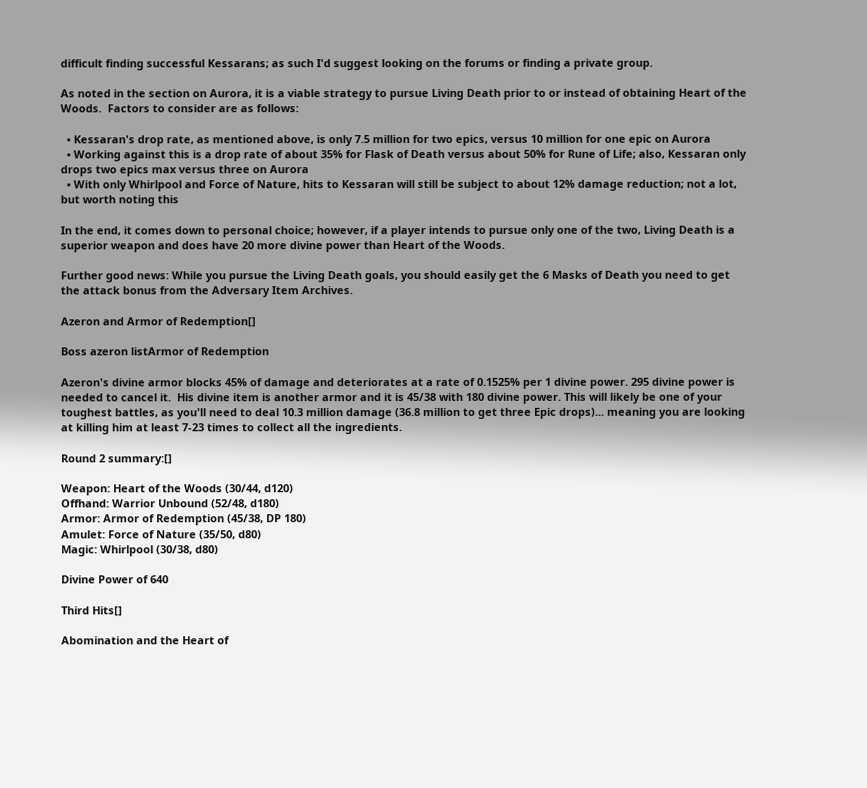difficult finding successful Kessarans; as such I'd suggest looking on the forums or finding a private group.

As noted in the section on Aurora, it is a viable strategy to pursue Living Death prior to or instead of obtaining Heart of the Woods.  Factors to consider are as follows:

  • Kessaran's drop rate, as mentioned above, is only 7.5 million for two epics, versus 10 million for one epic on Aurora
  • Working against this is a drop rate of about 35% for Flask of Death versus about 50% for Rune of Life; also, Kessaran only drops two epics max versus three on Aurora
  • With only Whirlpool and Force of Nature, hits to Kessaran will still be subject to about 12% damage reduction; not a lot, but worth noting this

In the end, it comes down to personal choice; however, if a player intends to pursue only one of the two, Living Death is a superior weapon and does have 20 more divine power than Heart of the Woods.

Further good news: While you pursue the Living Death goals, you should easily get the 6 Masks of Death you need to get the attack bonus from the Adversary Item Archives.

Azeron and Armor of Redemption[]

Boss azeron listArmor of Redemption

Azeron's divine armor blocks 45% of damage and deteriorates at a rate of 0.1525% per 1 divine power. 295 divine power is needed to cancel it.  His divine item is another armor and it is 45/38 with 180 divine power. This will likely be one of your toughest battles, as you'll need to deal 10.3 million damage (36.8 million to get three Epic drops)... meaning you are looking at killing him at least 7-23 times to collect all the ingredients.

Round 2 summary:[]

Weapon: Heart of the Woods (30/44, d120)
Offhand: Warrior Unbound (52/48, d180)
Armor: Armor of Redemption (45/38, DP 180)
Amulet: Force of Nature (35/50, d80)
Magic: Whirlpool (30/38, d80)

Divine Power of 640

Third Hits[]

Abomination and the Heart of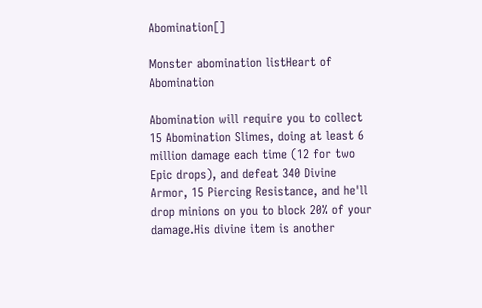Abomination[]

Monster abomination listHeart of Abomination

Abomination will require you to collect 15 Abomination Slimes, doing at least 6 million damage each time (12 for two Epic drops), and defeat 340 Divine Armor, 15 Piercing Resistance, and he'll drop minions on you to block 20% of your damage.His divine item is another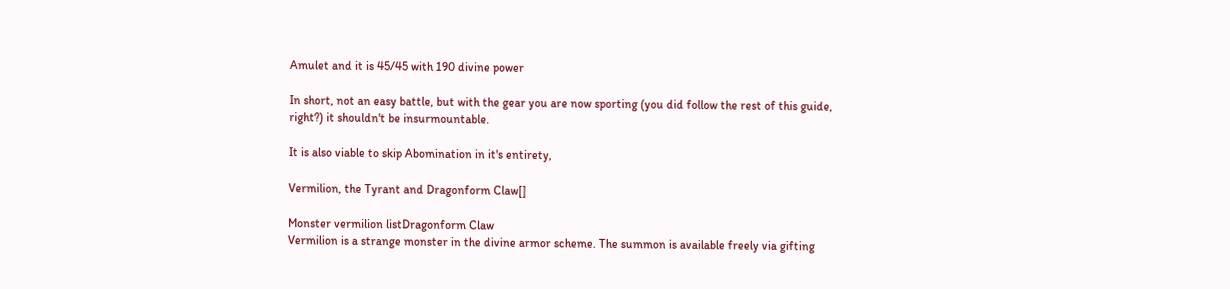Amulet and it is 45/45 with 190 divine power

In short, not an easy battle, but with the gear you are now sporting (you did follow the rest of this guide, right?) it shouldn't be insurmountable.

It is also viable to skip Abomination in it's entirety,

Vermilion, the Tyrant and Dragonform Claw[]

Monster vermilion listDragonform Claw
Vermilion is a strange monster in the divine armor scheme. The summon is available freely via gifting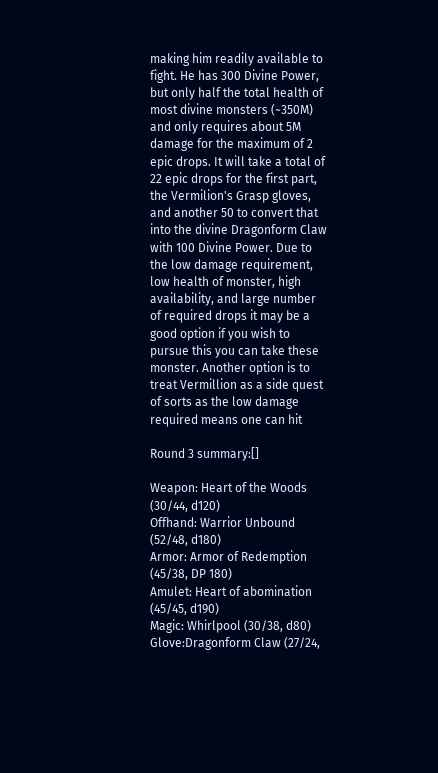making him readily available to fight. He has 300 Divine Power, but only half the total health of most divine monsters (~350M) and only requires about 5M damage for the maximum of 2 epic drops. It will take a total of 22 epic drops for the first part, the Vermilion's Grasp gloves, and another 50 to convert that into the divine Dragonform Claw with 100 Divine Power. Due to the low damage requirement, low health of monster, high availability, and large number of required drops it may be a good option if you wish to pursue this you can take these monster. Another option is to treat Vermillion as a side quest of sorts as the low damage required means one can hit

Round 3 summary:[]

Weapon: Heart of the Woods (30/44, d120)
Offhand: Warrior Unbound (52/48, d180)
Armor: Armor of Redemption (45/38, DP 180)
Amulet: Heart of abomination (45/45, d190)
Magic: Whirlpool (30/38, d80)
Glove:Dragonform Claw (27/24,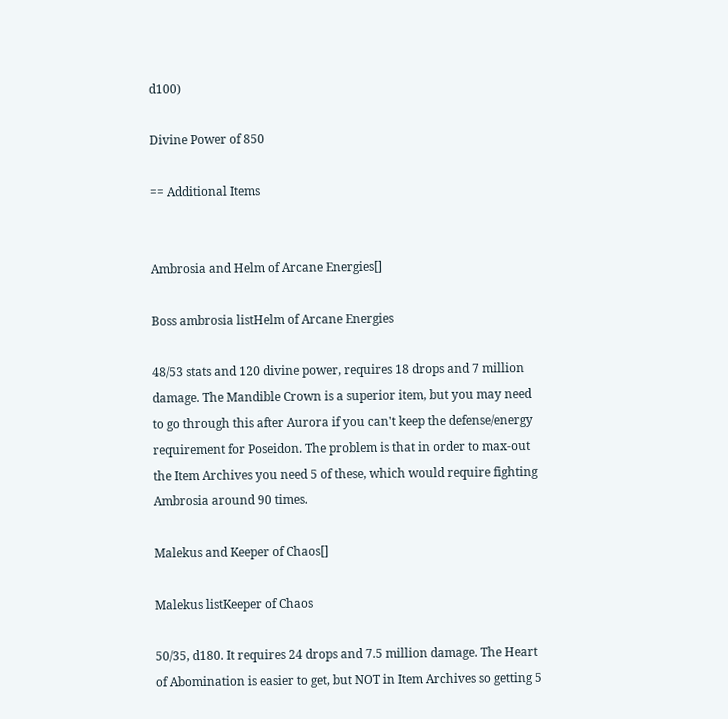d100)

Divine Power of 850

== Additional Items


Ambrosia and Helm of Arcane Energies[]

Boss ambrosia listHelm of Arcane Energies

48/53 stats and 120 divine power, requires 18 drops and 7 million damage. The Mandible Crown is a superior item, but you may need to go through this after Aurora if you can't keep the defense/energy requirement for Poseidon. The problem is that in order to max-out the Item Archives you need 5 of these, which would require fighting Ambrosia around 90 times.

Malekus and Keeper of Chaos[]

Malekus listKeeper of Chaos

50/35, d180. It requires 24 drops and 7.5 million damage. The Heart of Abomination is easier to get, but NOT in Item Archives so getting 5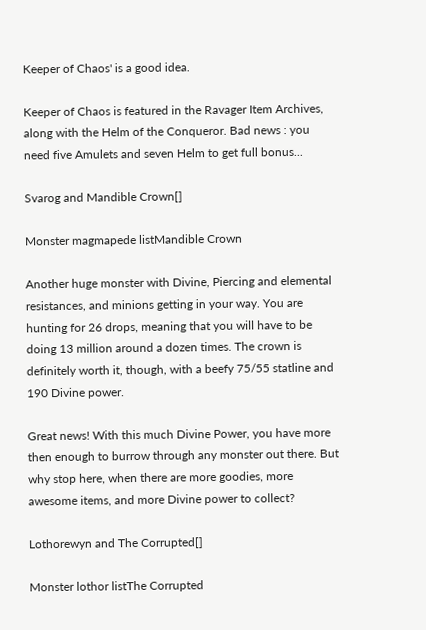Keeper of Chaos' is a good idea.

Keeper of Chaos is featured in the Ravager Item Archives, along with the Helm of the Conqueror. Bad news : you need five Amulets and seven Helm to get full bonus...

Svarog and Mandible Crown[]

Monster magmapede listMandible Crown

Another huge monster with Divine, Piercing and elemental resistances, and minions getting in your way. You are hunting for 26 drops, meaning that you will have to be doing 13 million around a dozen times. The crown is definitely worth it, though, with a beefy 75/55 statline and 190 Divine power.

Great news! With this much Divine Power, you have more then enough to burrow through any monster out there. But why stop here, when there are more goodies, more awesome items, and more Divine power to collect?

Lothorewyn and The Corrupted[]

Monster lothor listThe Corrupted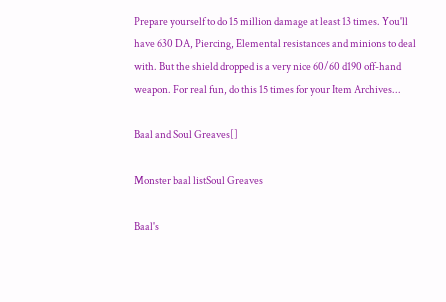Prepare yourself to do 15 million damage at least 13 times. You'll have 630 DA, Piercing, Elemental resistances and minions to deal with. But the shield dropped is a very nice 60/60 d190 off-hand weapon. For real fun, do this 15 times for your Item Archives...

Baal and Soul Greaves[]

Monster baal listSoul Greaves

Baal's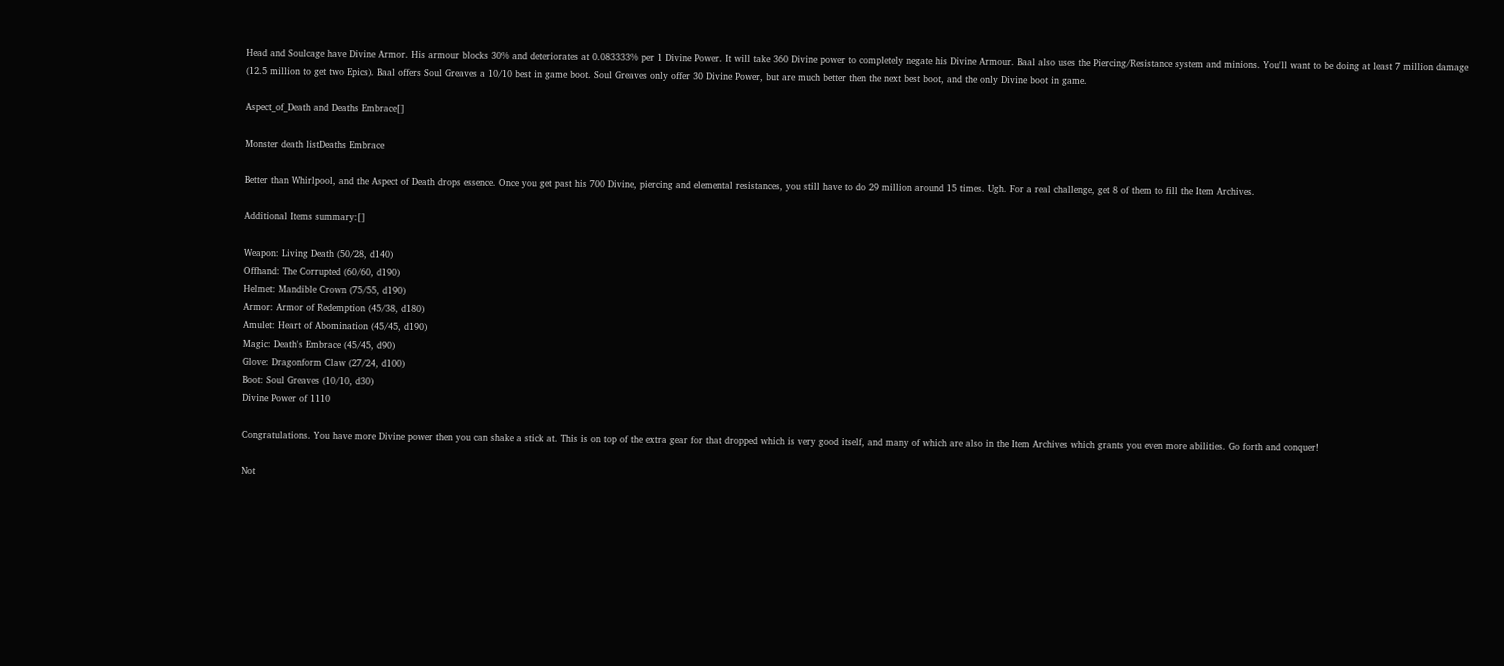Head and Soulcage have Divine Armor. His armour blocks 30% and deteriorates at 0.083333% per 1 Divine Power. It will take 360 Divine power to completely negate his Divine Armour. Baal also uses the Piercing/Resistance system and minions. You'll want to be doing at least 7 million damage (12.5 million to get two Epics). Baal offers Soul Greaves a 10/10 best in game boot. Soul Greaves only offer 30 Divine Power, but are much better then the next best boot, and the only Divine boot in game.

Aspect_of_Death and Deaths Embrace[]

Monster death listDeaths Embrace

Better than Whirlpool, and the Aspect of Death drops essence. Once you get past his 700 Divine, piercing and elemental resistances, you still have to do 29 million around 15 times. Ugh. For a real challenge, get 8 of them to fill the Item Archives.

Additional Items summary:[]

Weapon: Living Death (50/28, d140)
Offhand: The Corrupted (60/60, d190)
Helmet: Mandible Crown (75/55, d190)
Armor: Armor of Redemption (45/38, d180)
Amulet: Heart of Abomination (45/45, d190)
Magic: Death's Embrace (45/45, d90)
Glove: Dragonform Claw (27/24, d100)
Boot: Soul Greaves (10/10, d30)
Divine Power of 1110

Congratulations. You have more Divine power then you can shake a stick at. This is on top of the extra gear for that dropped which is very good itself, and many of which are also in the Item Archives which grants you even more abilities. Go forth and conquer!

Not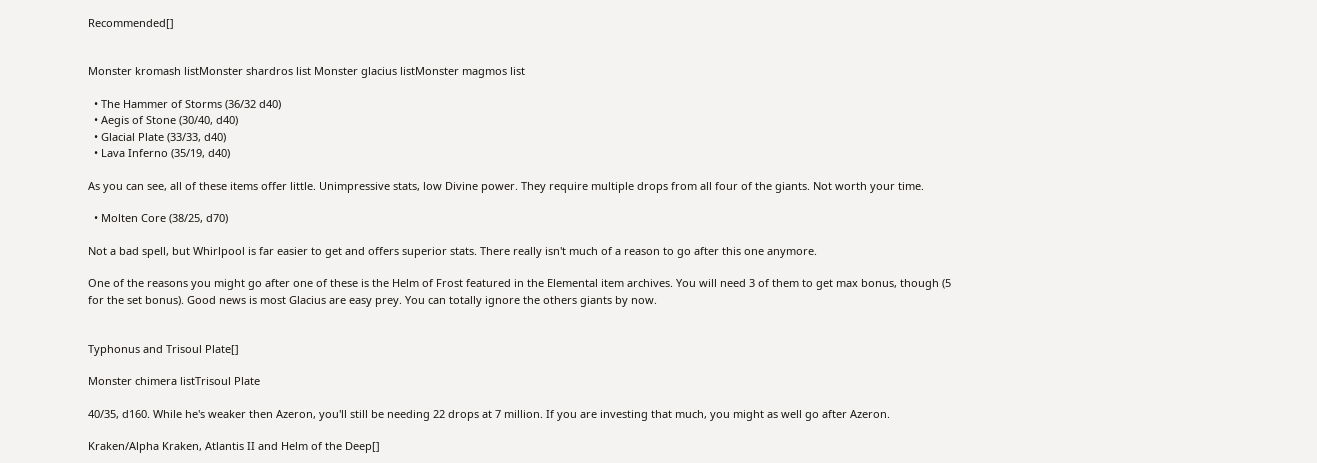Recommended[]


Monster kromash listMonster shardros list Monster glacius listMonster magmos list

  • The Hammer of Storms (36/32 d40)
  • Aegis of Stone (30/40, d40)
  • Glacial Plate (33/33, d40)
  • Lava Inferno (35/19, d40)

As you can see, all of these items offer little. Unimpressive stats, low Divine power. They require multiple drops from all four of the giants. Not worth your time.

  • Molten Core (38/25, d70)

Not a bad spell, but Whirlpool is far easier to get and offers superior stats. There really isn't much of a reason to go after this one anymore.

One of the reasons you might go after one of these is the Helm of Frost featured in the Elemental item archives. You will need 3 of them to get max bonus, though (5 for the set bonus). Good news is most Glacius are easy prey. You can totally ignore the others giants by now.


Typhonus and Trisoul Plate[]

Monster chimera listTrisoul Plate

40/35, d160. While he's weaker then Azeron, you'll still be needing 22 drops at 7 million. If you are investing that much, you might as well go after Azeron.

Kraken/Alpha Kraken, Atlantis II and Helm of the Deep[]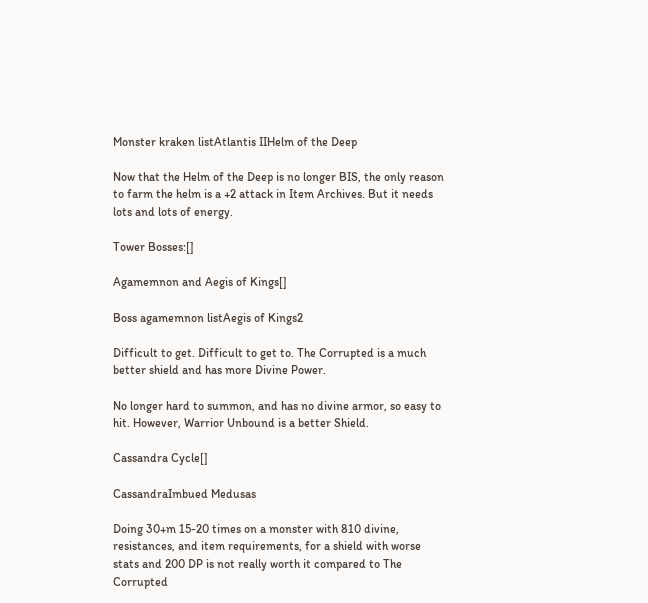Monster kraken listAtlantis IIHelm of the Deep

Now that the Helm of the Deep is no longer BIS, the only reason to farm the helm is a +2 attack in Item Archives. But it needs lots and lots of energy.

Tower Bosses:[]

Agamemnon and Aegis of Kings[]

Boss agamemnon listAegis of Kings2

Difficult to get. Difficult to get to. The Corrupted is a much better shield and has more Divine Power.

No longer hard to summon, and has no divine armor, so easy to hit. However, Warrior Unbound is a better Shield.

Cassandra Cycle[]

CassandraImbued Medusas

Doing 30+m 15-20 times on a monster with 810 divine, resistances, and item requirements, for a shield with worse stats and 200 DP is not really worth it compared to The Corrupted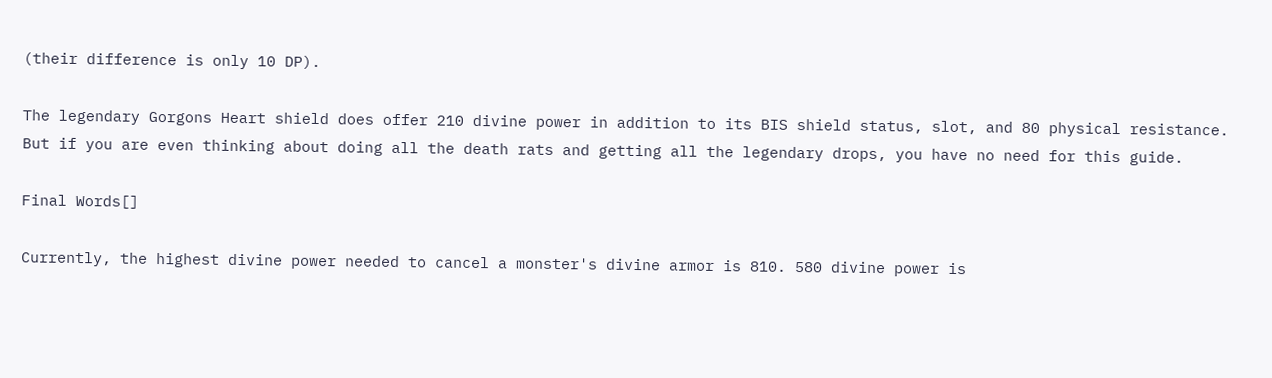(their difference is only 10 DP).

The legendary Gorgons Heart shield does offer 210 divine power in addition to its BIS shield status, slot, and 80 physical resistance.  But if you are even thinking about doing all the death rats and getting all the legendary drops, you have no need for this guide.

Final Words[]

Currently, the highest divine power needed to cancel a monster's divine armor is 810. 580 divine power is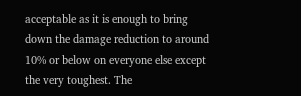acceptable as it is enough to bring down the damage reduction to around 10% or below on everyone else except the very toughest. The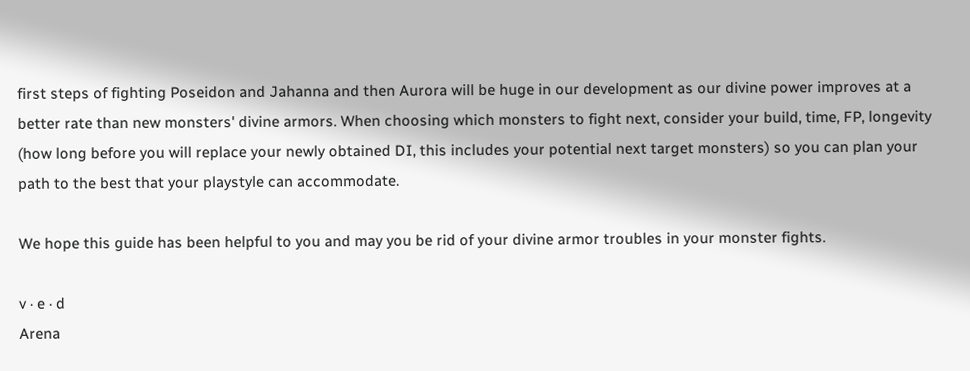first steps of fighting Poseidon and Jahanna and then Aurora will be huge in our development as our divine power improves at a better rate than new monsters' divine armors. When choosing which monsters to fight next, consider your build, time, FP, longevity (how long before you will replace your newly obtained DI, this includes your potential next target monsters) so you can plan your path to the best that your playstyle can accommodate.

We hope this guide has been helpful to you and may you be rid of your divine armor troubles in your monster fights.

v · e · d
Arena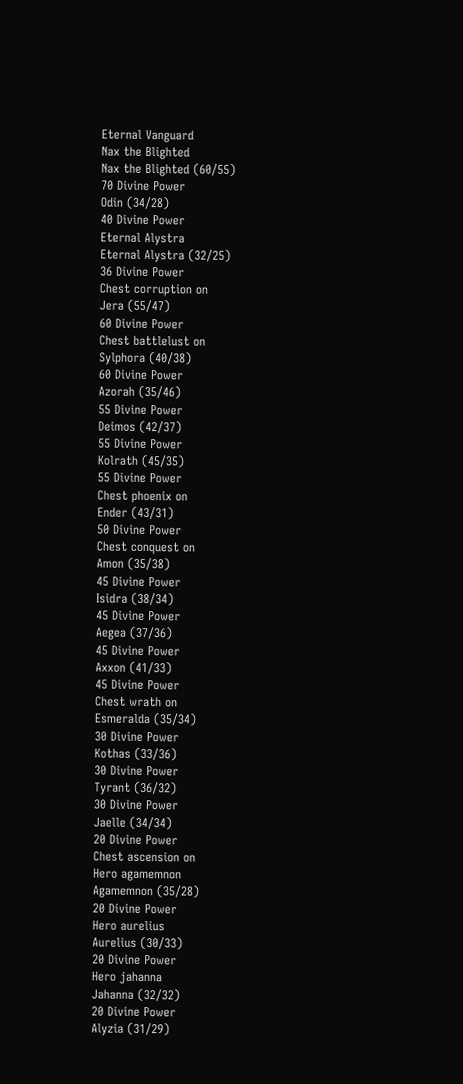Eternal Vanguard
Nax the Blighted
Nax the Blighted (60/55)
70 Divine Power
Odin (34/28)
40 Divine Power
Eternal Alystra
Eternal Alystra (32/25)
36 Divine Power
Chest corruption on
Jera (55/47)
60 Divine Power
Chest battlelust on
Sylphora (40/38)
60 Divine Power
Azorah (35/46)
55 Divine Power
Deimos (42/37)
55 Divine Power
Kolrath (45/35)
55 Divine Power
Chest phoenix on
Ender (43/31)
50 Divine Power
Chest conquest on
Amon (35/38)
45 Divine Power
Isidra (38/34)
45 Divine Power
Aegea (37/36)
45 Divine Power
Axxon (41/33)
45 Divine Power
Chest wrath on
Esmeralda (35/34)
30 Divine Power
Kothas (33/36)
30 Divine Power
Tyrant (36/32)
30 Divine Power
Jaelle (34/34)
20 Divine Power
Chest ascension on
Hero agamemnon
Agamemnon (35/28)
20 Divine Power
Hero aurelius
Aurelius (30/33)
20 Divine Power
Hero jahanna
Jahanna (32/32)
20 Divine Power
Alyzia (31/29)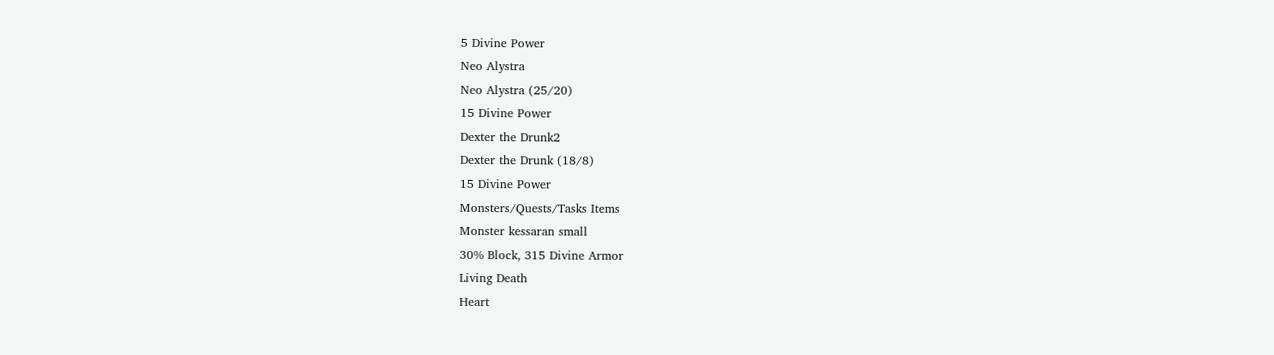5 Divine Power
Neo Alystra
Neo Alystra (25/20)
15 Divine Power
Dexter the Drunk2
Dexter the Drunk (18/8)
15 Divine Power
Monsters/Quests/Tasks Items
Monster kessaran small
30% Block, 315 Divine Armor
Living Death
Heart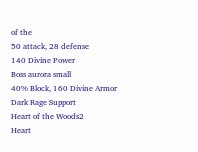of the
50 attack, 28 defense
140 Divine Power
Boss aurora small
40% Block, 160 Divine Armor
Dark Rage Support
Heart of the Woods2
Heart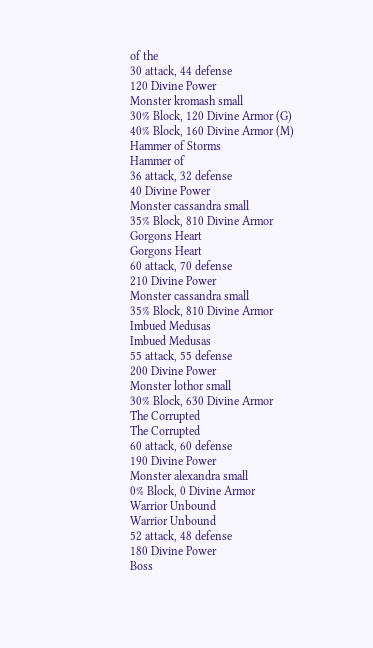of the
30 attack, 44 defense
120 Divine Power
Monster kromash small
30% Block, 120 Divine Armor (G)
40% Block, 160 Divine Armor (M)
Hammer of Storms
Hammer of
36 attack, 32 defense
40 Divine Power
Monster cassandra small
35% Block, 810 Divine Armor
Gorgons Heart
Gorgons Heart
60 attack, 70 defense
210 Divine Power
Monster cassandra small
35% Block, 810 Divine Armor
Imbued Medusas
Imbued Medusas
55 attack, 55 defense
200 Divine Power
Monster lothor small
30% Block, 630 Divine Armor
The Corrupted
The Corrupted
60 attack, 60 defense
190 Divine Power
Monster alexandra small
0% Block, 0 Divine Armor
Warrior Unbound
Warrior Unbound
52 attack, 48 defense
180 Divine Power
Boss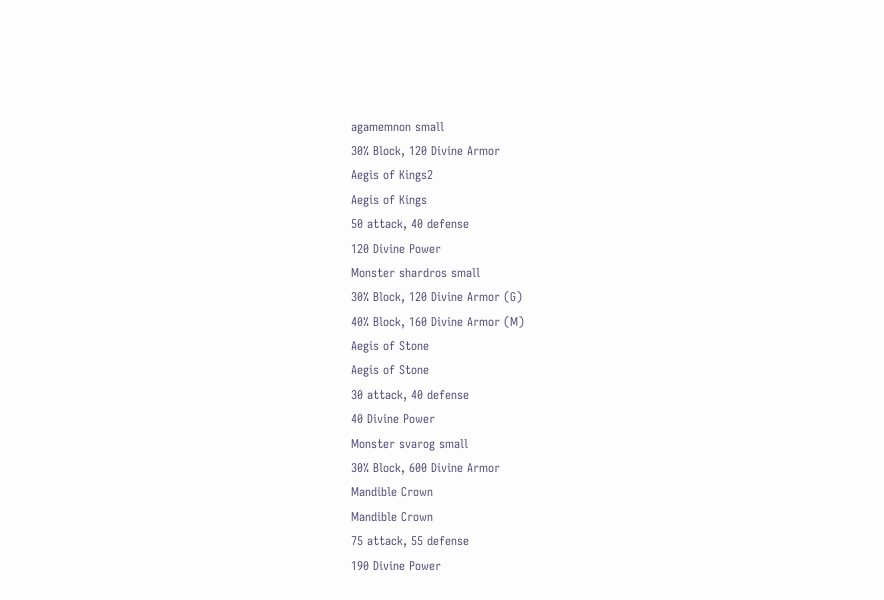agamemnon small
30% Block, 120 Divine Armor
Aegis of Kings2
Aegis of Kings
50 attack, 40 defense
120 Divine Power
Monster shardros small
30% Block, 120 Divine Armor (G)
40% Block, 160 Divine Armor (M)
Aegis of Stone
Aegis of Stone
30 attack, 40 defense
40 Divine Power
Monster svarog small
30% Block, 600 Divine Armor
Mandible Crown
Mandible Crown
75 attack, 55 defense
190 Divine Power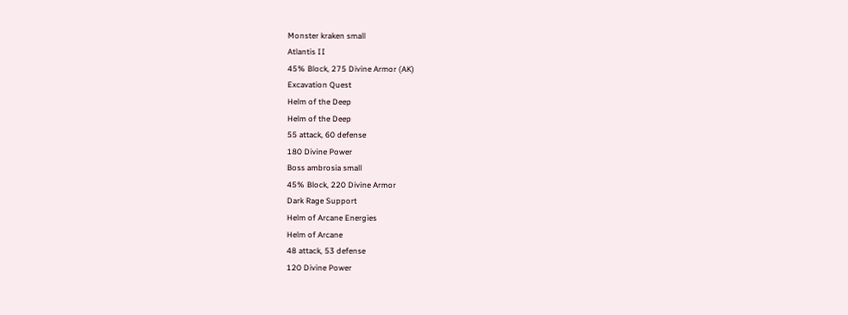Monster kraken small
Atlantis II
45% Block, 275 Divine Armor (AK)
Excavation Quest
Helm of the Deep
Helm of the Deep
55 attack, 60 defense
180 Divine Power
Boss ambrosia small
45% Block, 220 Divine Armor
Dark Rage Support
Helm of Arcane Energies
Helm of Arcane
48 attack, 53 defense
120 Divine Power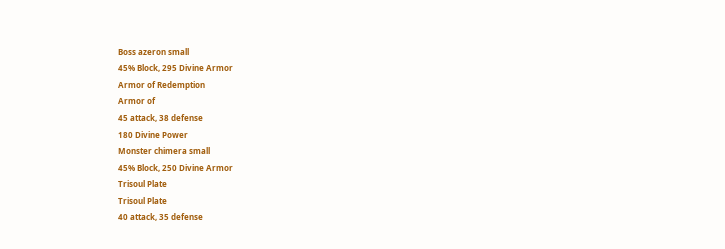Boss azeron small
45% Block, 295 Divine Armor
Armor of Redemption
Armor of
45 attack, 38 defense
180 Divine Power
Monster chimera small
45% Block, 250 Divine Armor
Trisoul Plate
Trisoul Plate
40 attack, 35 defense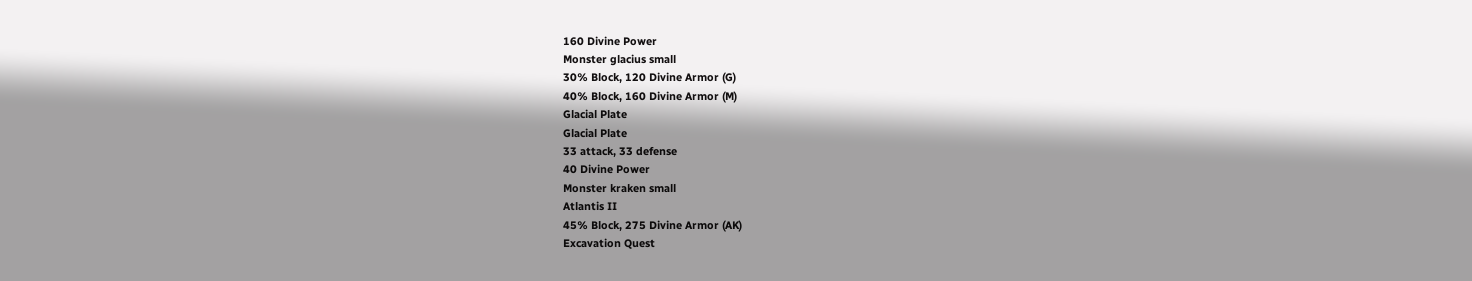160 Divine Power
Monster glacius small
30% Block, 120 Divine Armor (G)
40% Block, 160 Divine Armor (M)
Glacial Plate
Glacial Plate
33 attack, 33 defense
40 Divine Power
Monster kraken small
Atlantis II
45% Block, 275 Divine Armor (AK)
Excavation Quest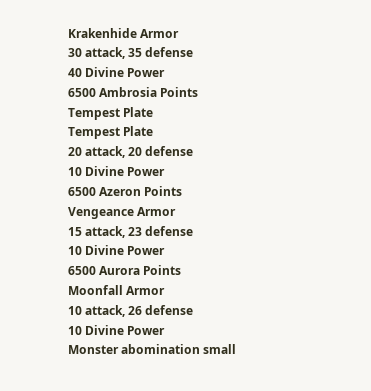Krakenhide Armor
30 attack, 35 defense
40 Divine Power
6500 Ambrosia Points
Tempest Plate
Tempest Plate
20 attack, 20 defense
10 Divine Power
6500 Azeron Points
Vengeance Armor
15 attack, 23 defense
10 Divine Power
6500 Aurora Points
Moonfall Armor
10 attack, 26 defense
10 Divine Power
Monster abomination small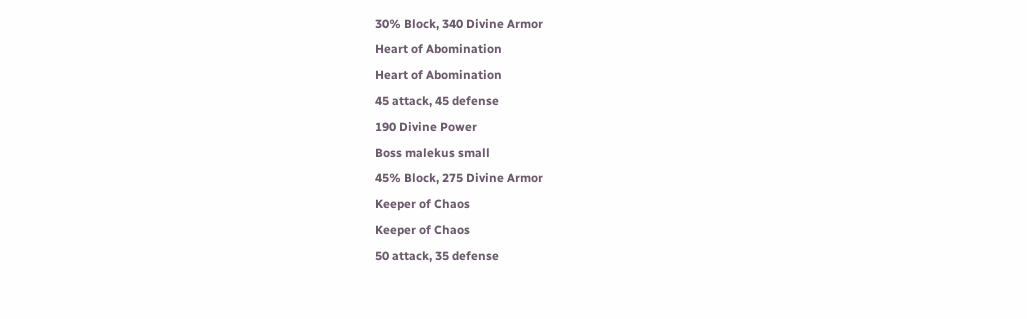30% Block, 340 Divine Armor
Heart of Abomination
Heart of Abomination
45 attack, 45 defense
190 Divine Power
Boss malekus small
45% Block, 275 Divine Armor
Keeper of Chaos
Keeper of Chaos
50 attack, 35 defense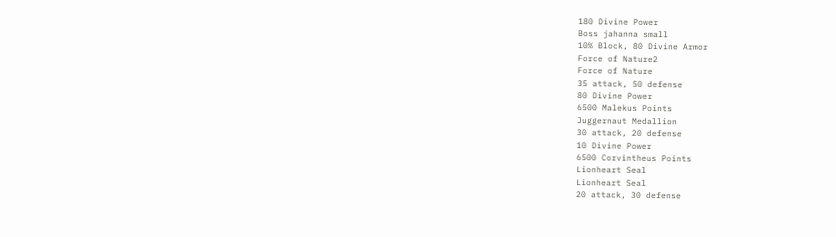180 Divine Power
Boss jahanna small
10% Block, 80 Divine Armor
Force of Nature2
Force of Nature
35 attack, 50 defense
80 Divine Power
6500 Malekus Points
Juggernaut Medallion
30 attack, 20 defense
10 Divine Power
6500 Corvintheus Points
Lionheart Seal
Lionheart Seal
20 attack, 30 defense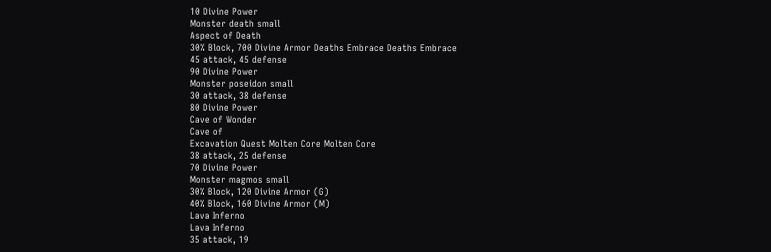10 Divine Power
Monster death small
Aspect of Death
30% Block, 700 Divine Armor Deaths Embrace Deaths Embrace
45 attack, 45 defense
90 Divine Power
Monster poseidon small
30 attack, 38 defense
80 Divine Power
Cave of Wonder
Cave of
Excavation Quest Molten Core Molten Core
38 attack, 25 defense
70 Divine Power
Monster magmos small
30% Block, 120 Divine Armor (G)
40% Block, 160 Divine Armor (M)
Lava Inferno
Lava Inferno
35 attack, 19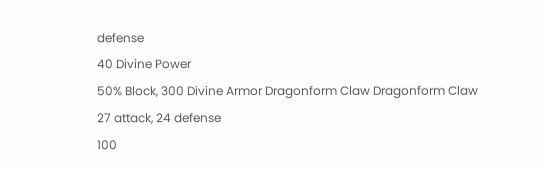defense
40 Divine Power
50% Block, 300 Divine Armor Dragonform Claw Dragonform Claw
27 attack, 24 defense
100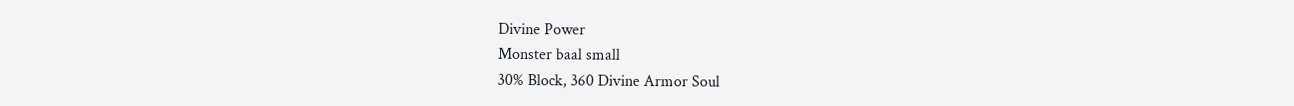Divine Power
Monster baal small
30% Block, 360 Divine Armor Soul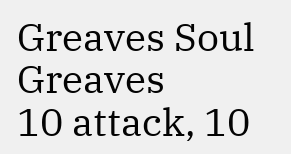Greaves Soul Greaves
10 attack, 10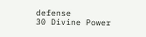defense
30 Divine Power